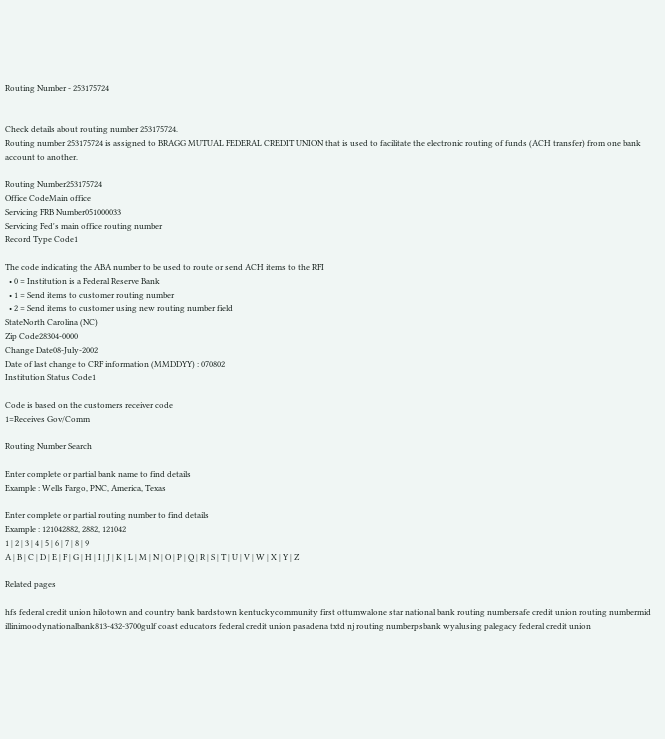Routing Number - 253175724


Check details about routing number 253175724.
Routing number 253175724 is assigned to BRAGG MUTUAL FEDERAL CREDIT UNION that is used to facilitate the electronic routing of funds (ACH transfer) from one bank account to another.

Routing Number253175724
Office CodeMain office
Servicing FRB Number051000033
Servicing Fed's main office routing number
Record Type Code1

The code indicating the ABA number to be used to route or send ACH items to the RFI
  • 0 = Institution is a Federal Reserve Bank
  • 1 = Send items to customer routing number
  • 2 = Send items to customer using new routing number field
StateNorth Carolina (NC)
Zip Code28304-0000
Change Date08-July-2002
Date of last change to CRF information (MMDDYY) : 070802
Institution Status Code1

Code is based on the customers receiver code
1=Receives Gov/Comm

Routing Number Search

Enter complete or partial bank name to find details
Example : Wells Fargo, PNC, America, Texas

Enter complete or partial routing number to find details
Example : 121042882, 2882, 121042
1 | 2 | 3 | 4 | 5 | 6 | 7 | 8 | 9
A | B | C | D | E | F | G | H | I | J | K | L | M | N | O | P | Q | R | S | T | U | V | W | X | Y | Z

Related pages

hfs federal credit union hilotown and country bank bardstown kentuckycommunity first ottumwalone star national bank routing numbersafe credit union routing numbermid illinimoodynationalbank813-432-3700gulf coast educators federal credit union pasadena txtd nj routing numberpsbank wyalusing palegacy federal credit union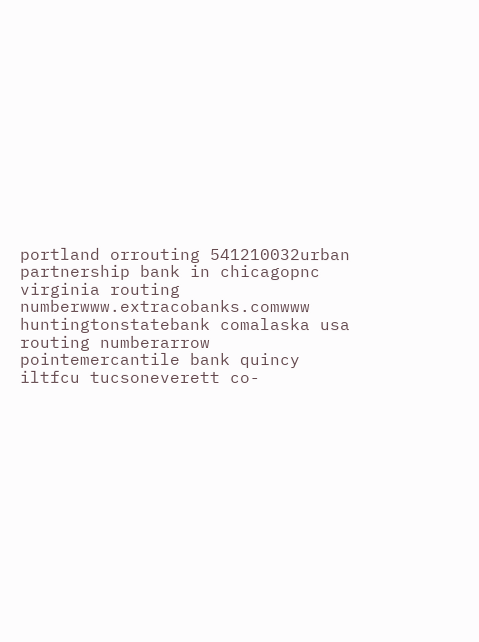portland orrouting 541210032urban partnership bank in chicagopnc virginia routing numberwww.extracobanks.comwww huntingtonstatebank comalaska usa routing numberarrow pointemercantile bank quincy iltfcu tucsoneverett co-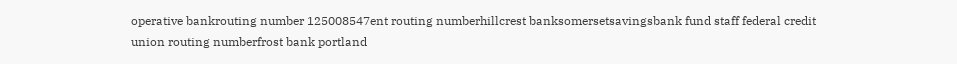operative bankrouting number 125008547ent routing numberhillcrest banksomersetsavingsbank fund staff federal credit union routing numberfrost bank portland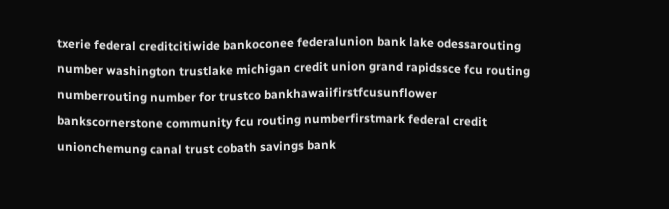txerie federal creditcitiwide bankoconee federalunion bank lake odessarouting number washington trustlake michigan credit union grand rapidssce fcu routing numberrouting number for trustco bankhawaiifirstfcusunflower bankscornerstone community fcu routing numberfirstmark federal credit unionchemung canal trust cobath savings bank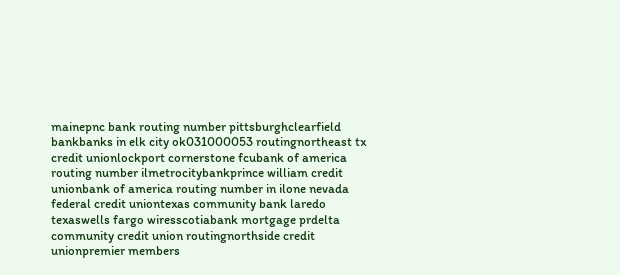mainepnc bank routing number pittsburghclearfield bankbanks in elk city ok031000053 routingnortheast tx credit unionlockport cornerstone fcubank of america routing number ilmetrocitybankprince william credit unionbank of america routing number in ilone nevada federal credit uniontexas community bank laredo texaswells fargo wiresscotiabank mortgage prdelta community credit union routingnorthside credit unionpremier members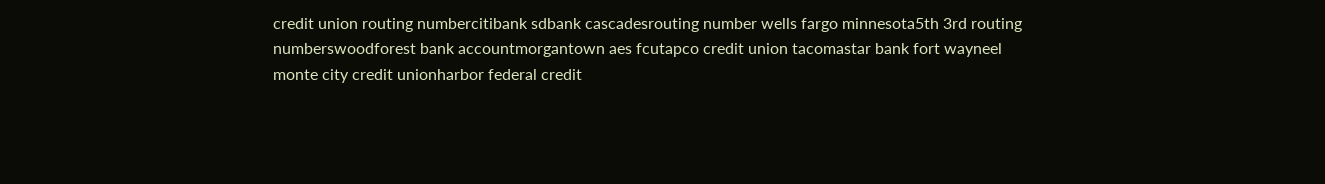credit union routing numbercitibank sdbank cascadesrouting number wells fargo minnesota5th 3rd routing numberswoodforest bank accountmorgantown aes fcutapco credit union tacomastar bank fort wayneel monte city credit unionharbor federal credit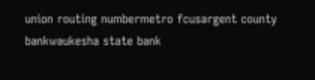union routing numbermetro fcusargent county bankwaukesha state bank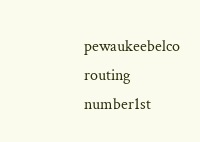pewaukeebelco routing number1st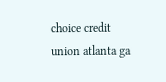choice credit union atlanta ga